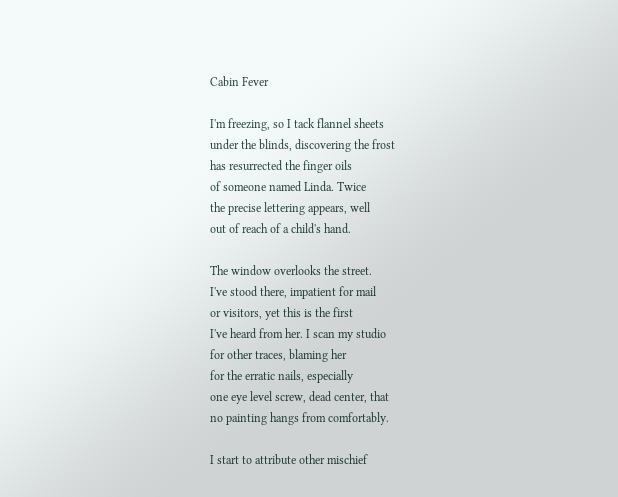Cabin Fever

I'm freezing, so I tack flannel sheets
under the blinds, discovering the frost
has resurrected the finger oils
of someone named Linda. Twice
the precise lettering appears, well
out of reach of a child's hand.

The window overlooks the street.
I've stood there, impatient for mail
or visitors, yet this is the first
I've heard from her. I scan my studio
for other traces, blaming her
for the erratic nails, especially
one eye level screw, dead center, that
no painting hangs from comfortably.

I start to attribute other mischief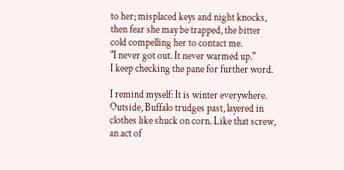to her; misplaced keys and night knocks,
then fear she may be trapped, the bitter
cold compelling her to contact me.
"I never got out. It never warmed up."
I keep checking the pane for further word.

I remind myself: It is winter everywhere.
Outside, Buffalo trudges past, layered in
clothes like shuck on corn. Like that screw,
an act of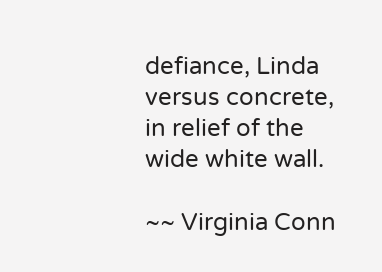defiance, Linda versus concrete,
in relief of the wide white wall.

~~ Virginia Conn